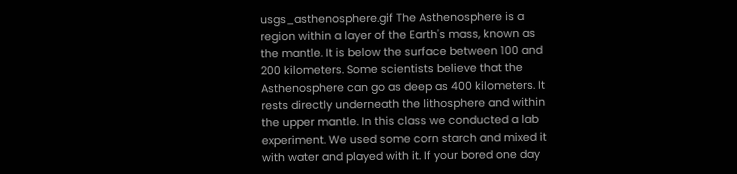usgs_asthenosphere.gif The Asthenosphere is a region within a layer of the Earth's mass, known as the mantle. It is below the surface between 100 and 200 kilometers. Some scientists believe that the Asthenosphere can go as deep as 400 kilometers. It rests directly underneath the lithosphere and within the upper mantle. In this class we conducted a lab experiment. We used some corn starch and mixed it with water and played with it. If your bored one day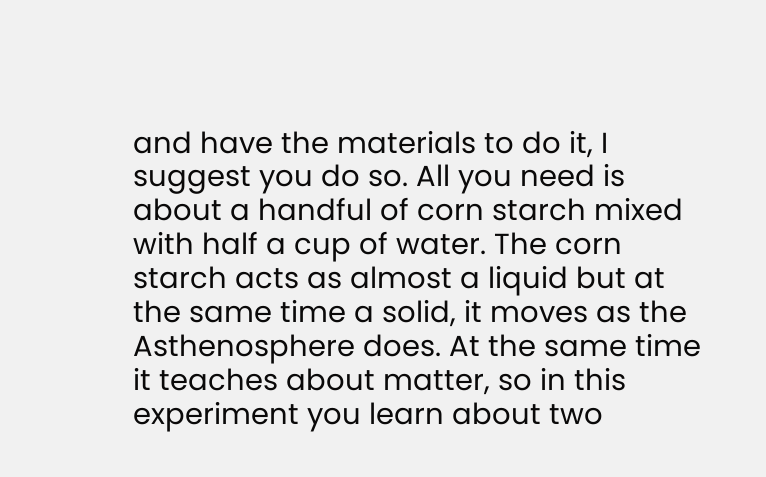and have the materials to do it, I suggest you do so. All you need is about a handful of corn starch mixed with half a cup of water. The corn starch acts as almost a liquid but at the same time a solid, it moves as the Asthenosphere does. At the same time it teaches about matter, so in this experiment you learn about two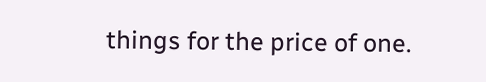things for the price of one.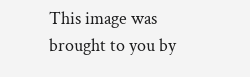This image was brought to you by